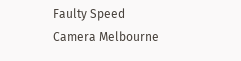Faulty Speed Camera Melbourne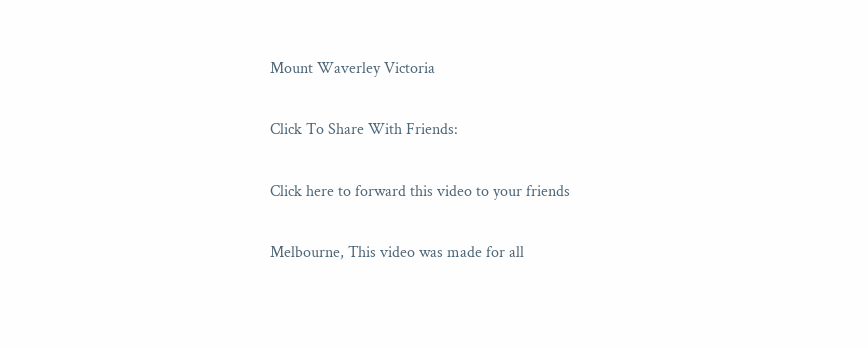Mount Waverley Victoria

Click To Share With Friends:

Click here to forward this video to your friends

Melbourne, This video was made for all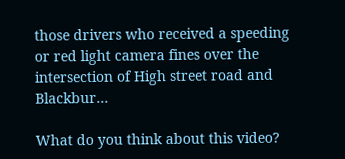those drivers who received a speeding or red light camera fines over the intersection of High street road and Blackbur…

What do you think about this video?